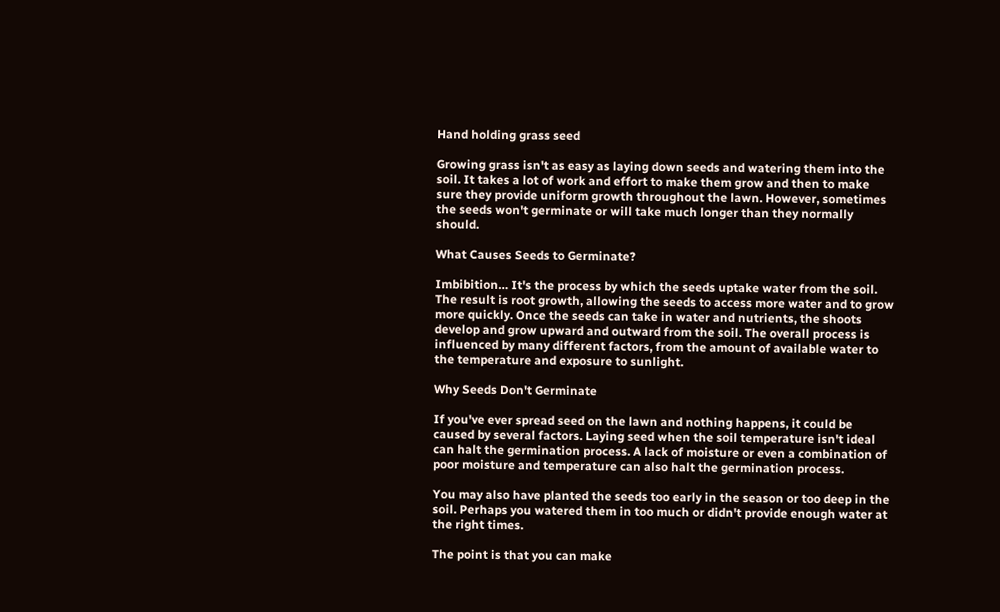Hand holding grass seed

Growing grass isn't as easy as laying down seeds and watering them into the soil. It takes a lot of work and effort to make them grow and then to make sure they provide uniform growth throughout the lawn. However, sometimes the seeds won't germinate or will take much longer than they normally should.

What Causes Seeds to Germinate?

Imbibition… It's the process by which the seeds uptake water from the soil. The result is root growth, allowing the seeds to access more water and to grow more quickly. Once the seeds can take in water and nutrients, the shoots develop and grow upward and outward from the soil. The overall process is influenced by many different factors, from the amount of available water to the temperature and exposure to sunlight.

Why Seeds Don't Germinate

If you've ever spread seed on the lawn and nothing happens, it could be caused by several factors. Laying seed when the soil temperature isn't ideal can halt the germination process. A lack of moisture or even a combination of poor moisture and temperature can also halt the germination process.

You may also have planted the seeds too early in the season or too deep in the soil. Perhaps you watered them in too much or didn't provide enough water at the right times.

The point is that you can make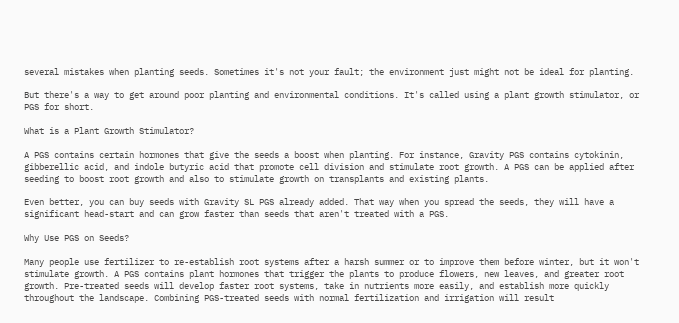several mistakes when planting seeds. Sometimes it's not your fault; the environment just might not be ideal for planting.

But there's a way to get around poor planting and environmental conditions. It's called using a plant growth stimulator, or PGS for short.

What is a Plant Growth Stimulator?

A PGS contains certain hormones that give the seeds a boost when planting. For instance, Gravity PGS contains cytokinin, gibberellic acid, and indole butyric acid that promote cell division and stimulate root growth. A PGS can be applied after seeding to boost root growth and also to stimulate growth on transplants and existing plants.

Even better, you can buy seeds with Gravity SL PGS already added. That way when you spread the seeds, they will have a significant head-start and can grow faster than seeds that aren't treated with a PGS.

Why Use PGS on Seeds?

Many people use fertilizer to re-establish root systems after a harsh summer or to improve them before winter, but it won't stimulate growth. A PGS contains plant hormones that trigger the plants to produce flowers, new leaves, and greater root growth. Pre-treated seeds will develop faster root systems, take in nutrients more easily, and establish more quickly throughout the landscape. Combining PGS-treated seeds with normal fertilization and irrigation will result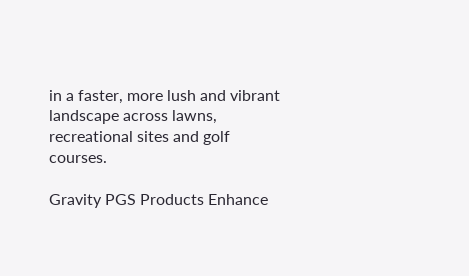in a faster, more lush and vibrant landscape across lawns, recreational sites and golf courses.

Gravity PGS Products Enhance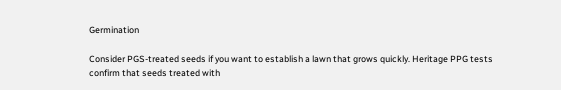Germination

Consider PGS-treated seeds if you want to establish a lawn that grows quickly. Heritage PPG tests confirm that seeds treated with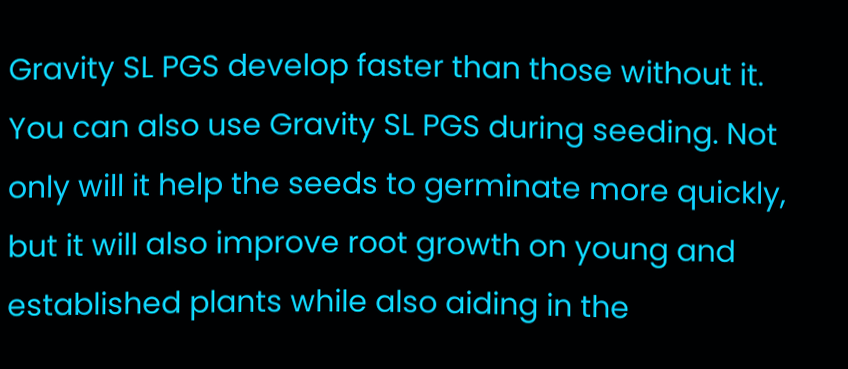Gravity SL PGS develop faster than those without it. You can also use Gravity SL PGS during seeding. Not only will it help the seeds to germinate more quickly, but it will also improve root growth on young and established plants while also aiding in the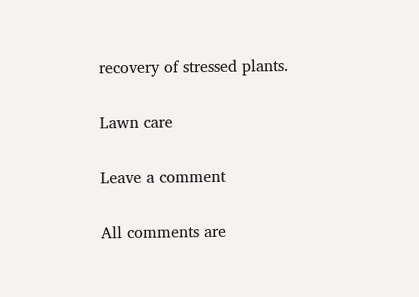recovery of stressed plants.

Lawn care

Leave a comment

All comments are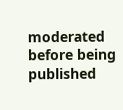moderated before being published